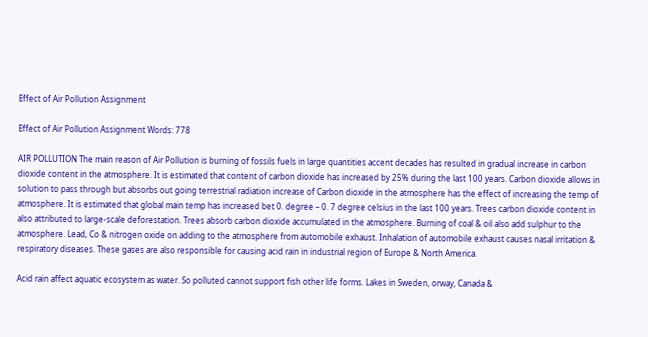Effect of Air Pollution Assignment

Effect of Air Pollution Assignment Words: 778

AIR POLLUTION The main reason of Air Pollution is burning of fossils fuels in large quantities accent decades has resulted in gradual increase in carbon dioxide content in the atmosphere. It is estimated that content of carbon dioxide has increased by 25% during the last 100 years. Carbon dioxide allows in solution to pass through but absorbs out going terrestrial radiation increase of Carbon dioxide in the atmosphere has the effect of increasing the temp of atmosphere. It is estimated that global main temp has increased bet 0. degree – 0. 7 degree celsius in the last 100 years. Trees carbon dioxide content in also attributed to large-scale deforestation. Trees absorb carbon dioxide accumulated in the atmosphere. Burning of coal & oil also add sulphur to the atmosphere. Lead, Co & nitrogen oxide on adding to the atmosphere from automobile exhaust. Inhalation of automobile exhaust causes nasal irritation & respiratory diseases. These gases are also responsible for causing acid rain in industrial region of Europe & North America.

Acid rain affect aquatic ecosystem as water. So polluted cannot support fish other life forms. Lakes in Sweden, orway, Canada &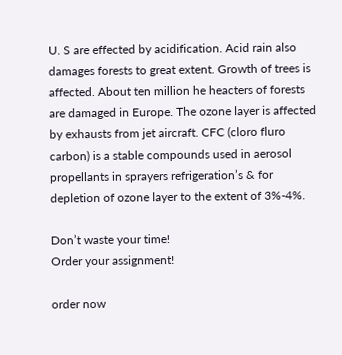U. S are effected by acidification. Acid rain also damages forests to great extent. Growth of trees is affected. About ten million he heacters of forests are damaged in Europe. The ozone layer is affected by exhausts from jet aircraft. CFC (cloro fluro carbon) is a stable compounds used in aerosol propellants in sprayers refrigeration’s & for depletion of ozone layer to the extent of 3%-4%.

Don’t waste your time!
Order your assignment!

order now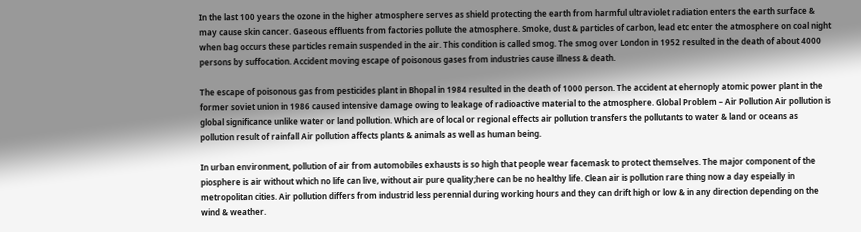In the last 100 years the ozone in the higher atmosphere serves as shield protecting the earth from harmful ultraviolet radiation enters the earth surface & may cause skin cancer. Gaseous effluents from factories pollute the atmosphere. Smoke, dust & particles of carbon, lead etc enter the atmosphere on coal night when bag occurs these particles remain suspended in the air. This condition is called smog. The smog over London in 1952 resulted in the death of about 4000 persons by suffocation. Accident moving escape of poisonous gases from industries cause illness & death.

The escape of poisonous gas from pesticides plant in Bhopal in 1984 resulted in the death of 1000 person. The accident at ehernoply atomic power plant in the former soviet union in 1986 caused intensive damage owing to leakage of radioactive material to the atmosphere. Global Problem – Air Pollution Air pollution is global significance unlike water or land pollution. Which are of local or regional effects air pollution transfers the pollutants to water & land or oceans as pollution result of rainfall Air pollution affects plants & animals as well as human being.

In urban environment, pollution of air from automobiles exhausts is so high that people wear facemask to protect themselves. The major component of the piosphere is air without which no life can live, without air pure quality;here can be no healthy life. Clean air is pollution rare thing now a day espeially in metropolitan cities. Air pollution differs from industrid less perennial during working hours and they can drift high or low & in any direction depending on the wind & weather.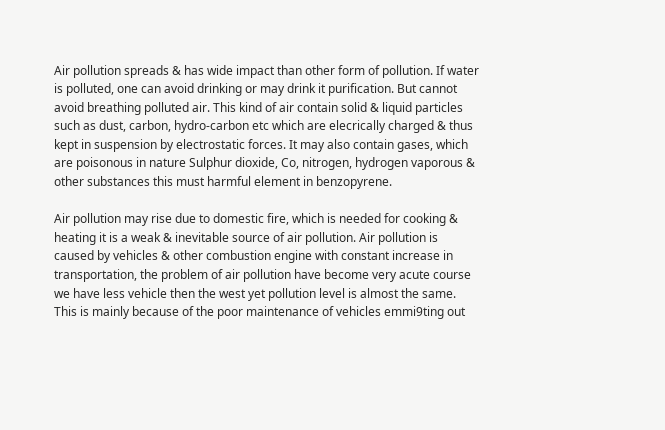Air pollution spreads & has wide impact than other form of pollution. If water is polluted, one can avoid drinking or may drink it purification. But cannot avoid breathing polluted air. This kind of air contain solid & liquid particles such as dust, carbon, hydro-carbon etc which are elecrically charged & thus kept in suspension by electrostatic forces. It may also contain gases, which are poisonous in nature Sulphur dioxide, Co, nitrogen, hydrogen vaporous & other substances this must harmful element in benzopyrene.

Air pollution may rise due to domestic fire, which is needed for cooking & heating it is a weak & inevitable source of air pollution. Air pollution is caused by vehicles & other combustion engine with constant increase in transportation, the problem of air pollution have become very acute course we have less vehicle then the west yet pollution level is almost the same. This is mainly because of the poor maintenance of vehicles emmi9ting out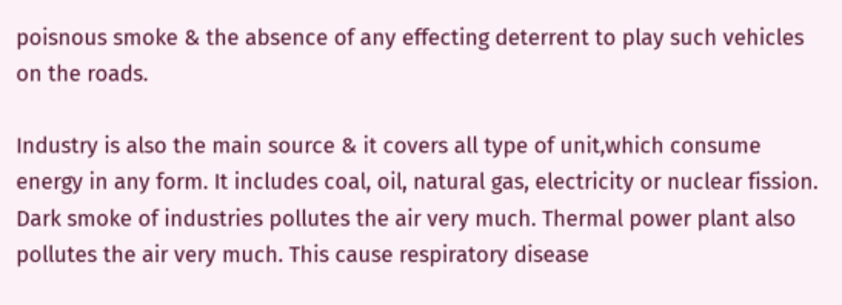poisnous smoke & the absence of any effecting deterrent to play such vehicles on the roads.

Industry is also the main source & it covers all type of unit,which consume energy in any form. It includes coal, oil, natural gas, electricity or nuclear fission. Dark smoke of industries pollutes the air very much. Thermal power plant also pollutes the air very much. This cause respiratory disease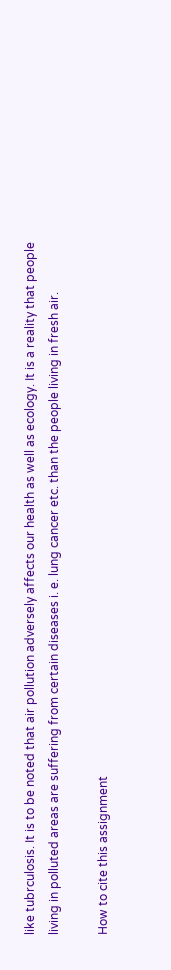like tubrculosis. It is to be noted that air pollution adversely affects our health as well as ecology. It is a reality that people living in polluted areas are suffering from certain diseases i. e. lung cancer etc. than the people living in fresh air.

How to cite this assignment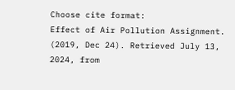Choose cite format:
Effect of Air Pollution Assignment. (2019, Dec 24). Retrieved July 13, 2024, from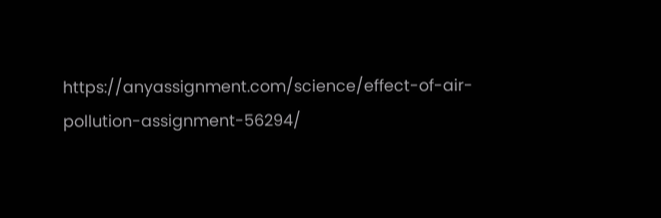https://anyassignment.com/science/effect-of-air-pollution-assignment-56294/